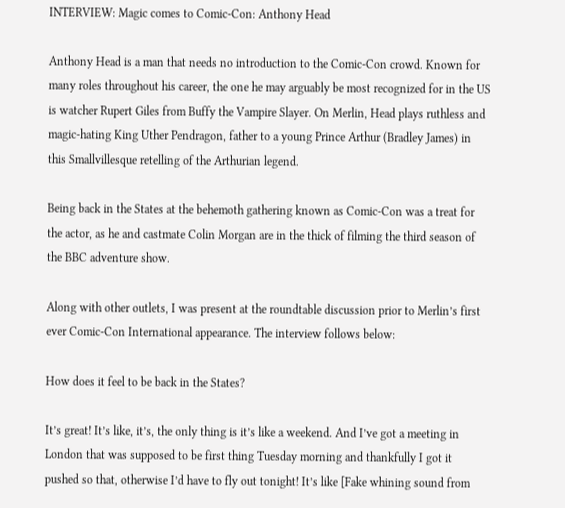INTERVIEW: Magic comes to Comic-Con: Anthony Head

Anthony Head is a man that needs no introduction to the Comic-Con crowd. Known for many roles throughout his career, the one he may arguably be most recognized for in the US is watcher Rupert Giles from Buffy the Vampire Slayer. On Merlin, Head plays ruthless and magic-hating King Uther Pendragon, father to a young Prince Arthur (Bradley James) in this Smallvillesque retelling of the Arthurian legend.

Being back in the States at the behemoth gathering known as Comic-Con was a treat for the actor, as he and castmate Colin Morgan are in the thick of filming the third season of the BBC adventure show.

Along with other outlets, I was present at the roundtable discussion prior to Merlin’s first ever Comic-Con International appearance. The interview follows below:

How does it feel to be back in the States?

It’s great! It’s like, it’s, the only thing is it’s like a weekend. And I’ve got a meeting in London that was supposed to be first thing Tuesday morning and thankfully I got it pushed so that, otherwise I’d have to fly out tonight! It’s like [Fake whining sound from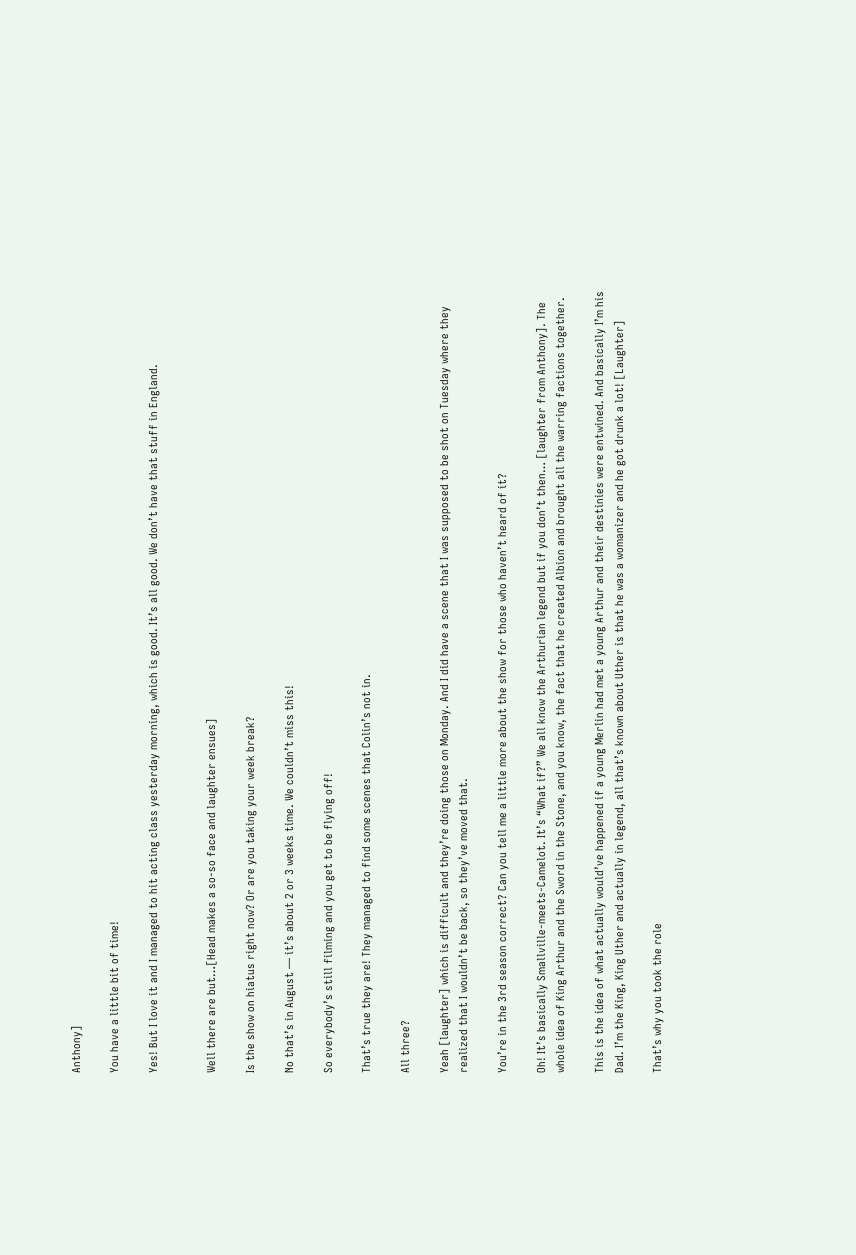Anthony]

You have a little bit of time!

Yes! But I love it and I managed to hit acting class yesterday morning, which is good. It’s all good. We don’t have that stuff in England.


Well there are but…[Head makes a so-so face and laughter ensues]

Is the show on hiatus right now? Or are you taking your week break?

No that’s in August — it’s about 2 or 3 weeks time. We couldn’t miss this!

So everybody’s still filming and you get to be flying off!

That’s true they are! They managed to find some scenes that Colin’s not in.

All three?

Yeah [laughter] which is difficult and they’re doing those on Monday. And I did have a scene that I was supposed to be shot on Tuesday where they realized that I wouldn’t be back, so they’ve moved that.

You’re in the 3rd season correct? Can you tell me a little more about the show for those who haven’t heard of it?

Oh! It’s basically Smallville-meets-Camelot. It’s “What if?” We all know the Arthurian legend but if you don’t then… [laughter from Anthony]. The whole idea of King Arthur and the Sword in the Stone, and you know, the fact that he created Albion and brought all the warring factions together.

This is the idea of what actually would’ve happened if a young Merlin had met a young Arthur and their destinies were entwined. And basically I’m his Dad. I’m the King, King Uther and actually in legend, all that’s known about Uther is that he was a womanizer and he got drunk a lot! [Laughter]

That’s why you took the role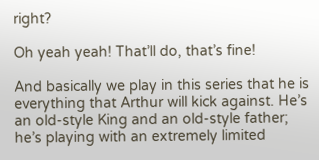right?

Oh yeah yeah! That’ll do, that’s fine!

And basically we play in this series that he is everything that Arthur will kick against. He’s an old-style King and an old-style father; he’s playing with an extremely limited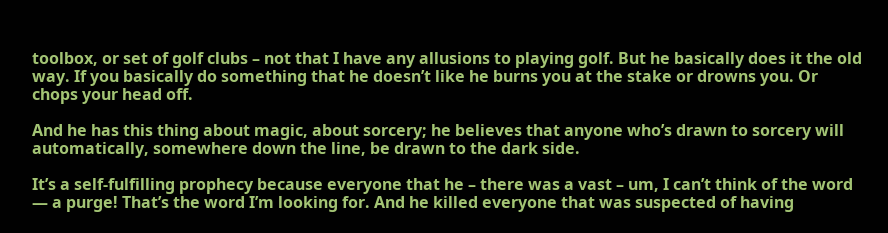toolbox, or set of golf clubs – not that I have any allusions to playing golf. But he basically does it the old way. If you basically do something that he doesn’t like he burns you at the stake or drowns you. Or chops your head off.

And he has this thing about magic, about sorcery; he believes that anyone who’s drawn to sorcery will automatically, somewhere down the line, be drawn to the dark side.

It’s a self-fulfilling prophecy because everyone that he – there was a vast – um, I can’t think of the word — a purge! That’s the word I’m looking for. And he killed everyone that was suspected of having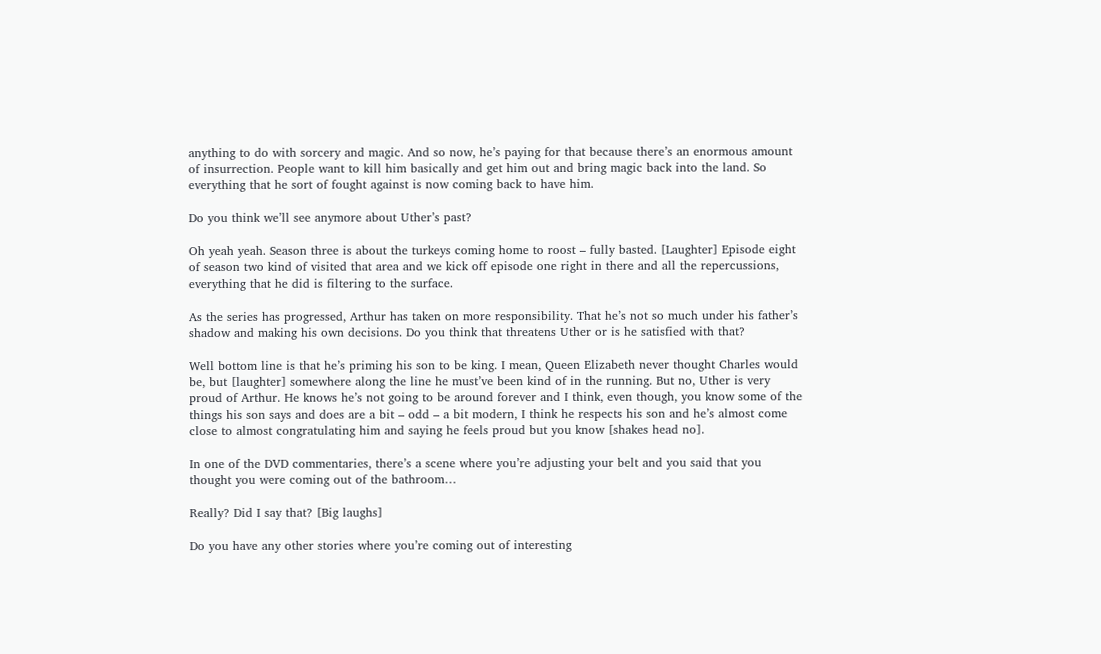anything to do with sorcery and magic. And so now, he’s paying for that because there’s an enormous amount of insurrection. People want to kill him basically and get him out and bring magic back into the land. So everything that he sort of fought against is now coming back to have him.

Do you think we’ll see anymore about Uther’s past?

Oh yeah yeah. Season three is about the turkeys coming home to roost – fully basted. [Laughter] Episode eight of season two kind of visited that area and we kick off episode one right in there and all the repercussions, everything that he did is filtering to the surface.

As the series has progressed, Arthur has taken on more responsibility. That he’s not so much under his father’s shadow and making his own decisions. Do you think that threatens Uther or is he satisfied with that?

Well bottom line is that he’s priming his son to be king. I mean, Queen Elizabeth never thought Charles would be, but [laughter] somewhere along the line he must’ve been kind of in the running. But no, Uther is very proud of Arthur. He knows he’s not going to be around forever and I think, even though, you know some of the things his son says and does are a bit – odd – a bit modern, I think he respects his son and he’s almost come close to almost congratulating him and saying he feels proud but you know [shakes head no].

In one of the DVD commentaries, there’s a scene where you’re adjusting your belt and you said that you thought you were coming out of the bathroom…

Really? Did I say that? [Big laughs]

Do you have any other stories where you’re coming out of interesting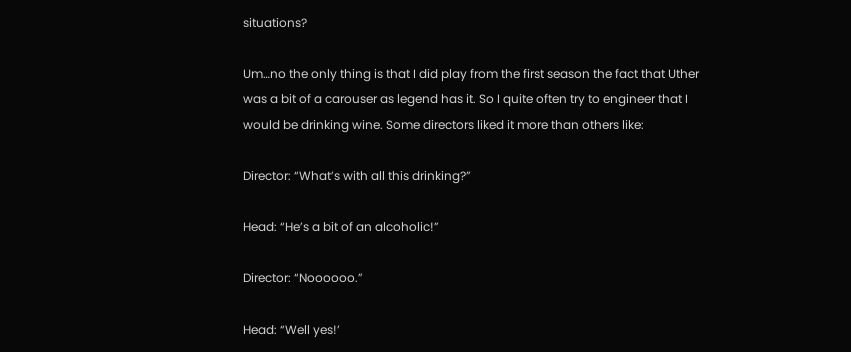situations?

Um…no the only thing is that I did play from the first season the fact that Uther was a bit of a carouser as legend has it. So I quite often try to engineer that I would be drinking wine. Some directors liked it more than others like:

Director: “What’s with all this drinking?”

Head: “He’s a bit of an alcoholic!”

Director: “Noooooo.”

Head: “Well yes!’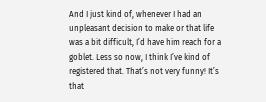And I just kind of, whenever I had an unpleasant decision to make or that life was a bit difficult, I’d have him reach for a goblet. Less so now, I think I’ve kind of registered that. That’s not very funny! It’s that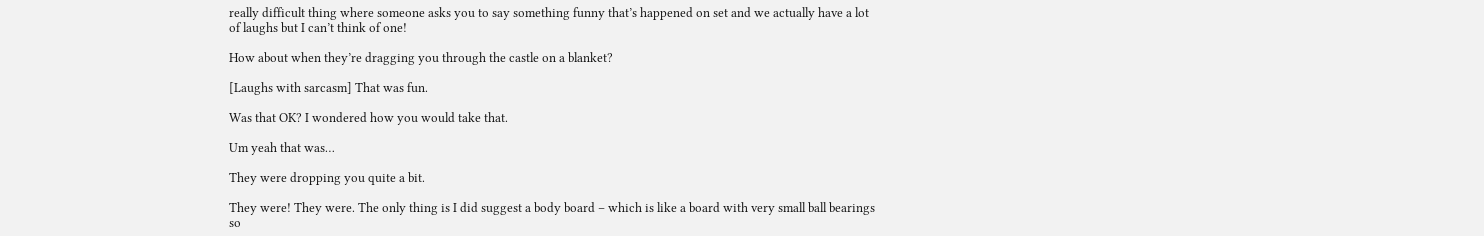really difficult thing where someone asks you to say something funny that’s happened on set and we actually have a lot of laughs but I can’t think of one!

How about when they’re dragging you through the castle on a blanket?

[Laughs with sarcasm] That was fun.

Was that OK? I wondered how you would take that.

Um yeah that was…

They were dropping you quite a bit.

They were! They were. The only thing is I did suggest a body board – which is like a board with very small ball bearings so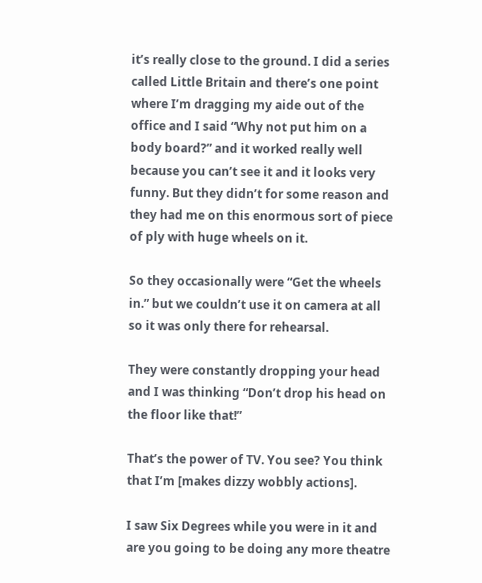it’s really close to the ground. I did a series called Little Britain and there’s one point where I’m dragging my aide out of the office and I said “Why not put him on a body board?” and it worked really well because you can’t see it and it looks very funny. But they didn’t for some reason and they had me on this enormous sort of piece of ply with huge wheels on it.

So they occasionally were “Get the wheels in.” but we couldn’t use it on camera at all so it was only there for rehearsal.

They were constantly dropping your head and I was thinking “Don’t drop his head on the floor like that!”

That’s the power of TV. You see? You think that I’m [makes dizzy wobbly actions].

I saw Six Degrees while you were in it and are you going to be doing any more theatre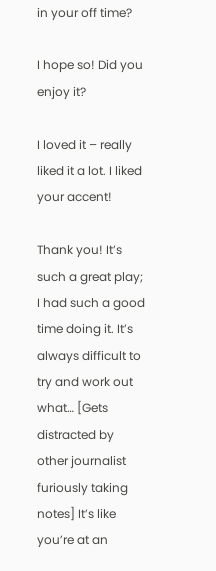in your off time?

I hope so! Did you enjoy it?

I loved it – really liked it a lot. I liked your accent!

Thank you! It’s such a great play; I had such a good time doing it. It’s always difficult to try and work out what… [Gets distracted by other journalist furiously taking notes] It’s like you’re at an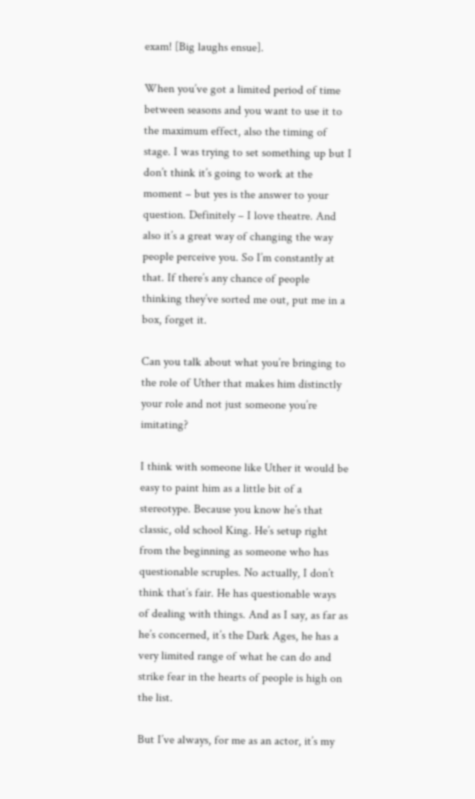exam! [Big laughs ensue].

When you’ve got a limited period of time between seasons and you want to use it to the maximum effect, also the timing of stage. I was trying to set something up but I don’t think it’s going to work at the moment – but yes is the answer to your question. Definitely – I love theatre. And also it’s a great way of changing the way people perceive you. So I’m constantly at that. If there’s any chance of people thinking they’ve sorted me out, put me in a box, forget it.

Can you talk about what you’re bringing to the role of Uther that makes him distinctly your role and not just someone you’re imitating?

I think with someone like Uther it would be easy to paint him as a little bit of a stereotype. Because you know he’s that classic, old school King. He’s setup right from the beginning as someone who has questionable scruples. No actually, I don’t think that’s fair. He has questionable ways of dealing with things. And as I say, as far as he’s concerned, it’s the Dark Ages, he has a very limited range of what he can do and strike fear in the hearts of people is high on the list.

But I’ve always, for me as an actor, it’s my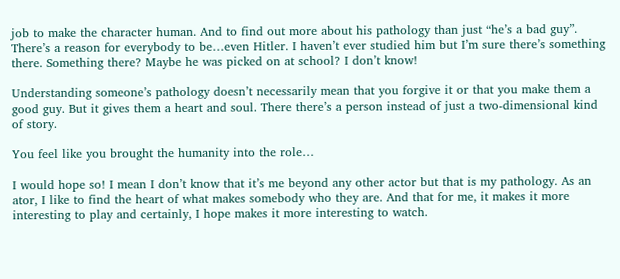job to make the character human. And to find out more about his pathology than just “he’s a bad guy”. There’s a reason for everybody to be…even Hitler. I haven’t ever studied him but I’m sure there’s something there. Something there? Maybe he was picked on at school? I don’t know!

Understanding someone’s pathology doesn’t necessarily mean that you forgive it or that you make them a good guy. But it gives them a heart and soul. There there’s a person instead of just a two-dimensional kind of story.

You feel like you brought the humanity into the role…

I would hope so! I mean I don’t know that it’s me beyond any other actor but that is my pathology. As an ator, I like to find the heart of what makes somebody who they are. And that for me, it makes it more interesting to play and certainly, I hope makes it more interesting to watch.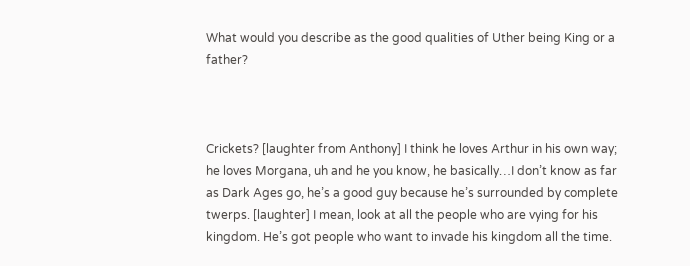What would you describe as the good qualities of Uther being King or a father?



Crickets? [laughter from Anthony] I think he loves Arthur in his own way; he loves Morgana, uh and he you know, he basically…I don’t know as far as Dark Ages go, he’s a good guy because he’s surrounded by complete twerps. [laughter] I mean, look at all the people who are vying for his kingdom. He’s got people who want to invade his kingdom all the time.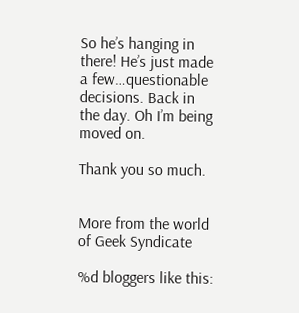So he’s hanging in there! He’s just made a few…questionable decisions. Back in the day. Oh I’m being moved on.

Thank you so much.


More from the world of Geek Syndicate

%d bloggers like this: